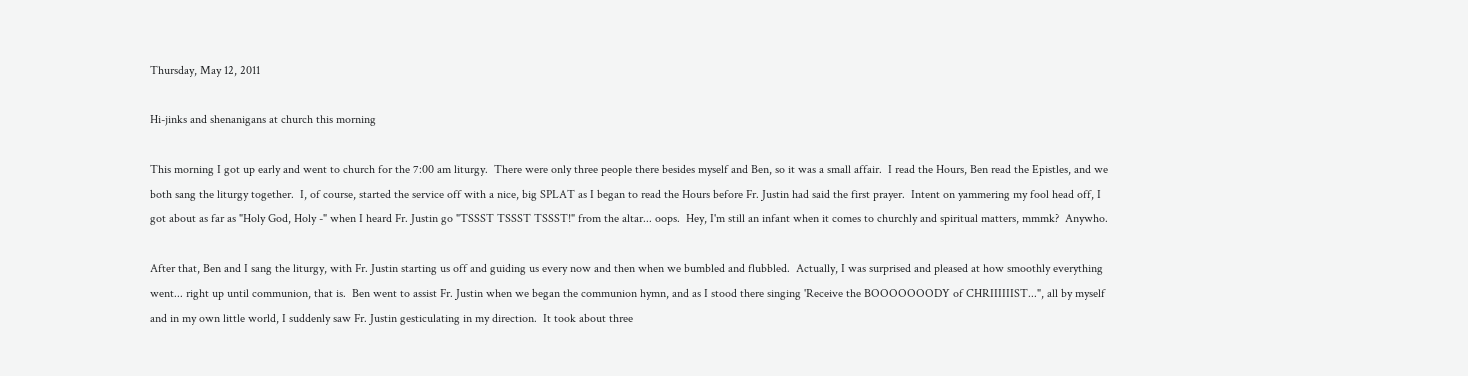Thursday, May 12, 2011

Hi-jinks and shenanigans at church this morning

This morning I got up early and went to church for the 7:00 am liturgy.  There were only three people there besides myself and Ben, so it was a small affair.  I read the Hours, Ben read the Epistles, and we both sang the liturgy together.  I, of course, started the service off with a nice, big SPLAT as I began to read the Hours before Fr. Justin had said the first prayer.  Intent on yammering my fool head off, I got about as far as "Holy God, Holy -" when I heard Fr. Justin go "TSSST TSSST TSSST!" from the altar... oops.  Hey, I'm still an infant when it comes to churchly and spiritual matters, mmmk?  Anywho.

After that, Ben and I sang the liturgy, with Fr. Justin starting us off and guiding us every now and then when we bumbled and flubbled.  Actually, I was surprised and pleased at how smoothly everything went... right up until communion, that is.  Ben went to assist Fr. Justin when we began the communion hymn, and as I stood there singing 'Receive the BOOOOOOODY of CHRIIIIIIST...", all by myself and in my own little world, I suddenly saw Fr. Justin gesticulating in my direction.  It took about three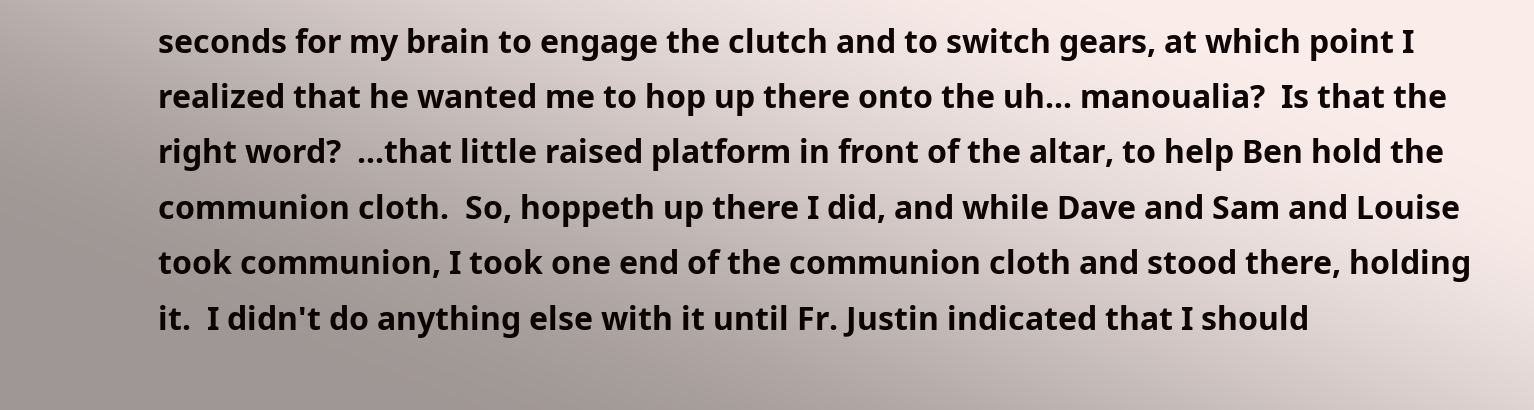seconds for my brain to engage the clutch and to switch gears, at which point I realized that he wanted me to hop up there onto the uh... manoualia?  Is that the right word?  ...that little raised platform in front of the altar, to help Ben hold the communion cloth.  So, hoppeth up there I did, and while Dave and Sam and Louise took communion, I took one end of the communion cloth and stood there, holding it.  I didn't do anything else with it until Fr. Justin indicated that I should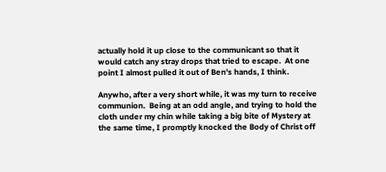actually hold it up close to the communicant so that it would catch any stray drops that tried to escape.  At one point I almost pulled it out of Ben's hands, I think.

Anywho, after a very short while, it was my turn to receive communion.  Being at an odd angle, and trying to hold the cloth under my chin while taking a big bite of Mystery at the same time, I promptly knocked the Body of Christ off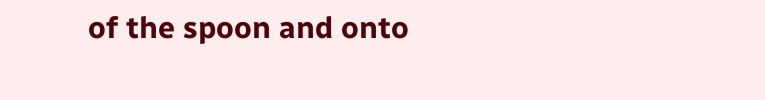of the spoon and onto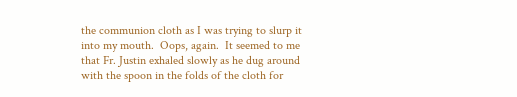the communion cloth as I was trying to slurp it into my mouth.  Oops, again.  It seemed to me that Fr. Justin exhaled slowly as he dug around with the spoon in the folds of the cloth for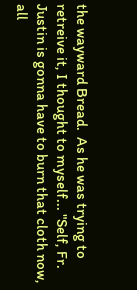the wayward Bread.  As he was trying to retreive it, I thought to myself... "Self, Fr. Justin is gonna have to burn that cloth now, all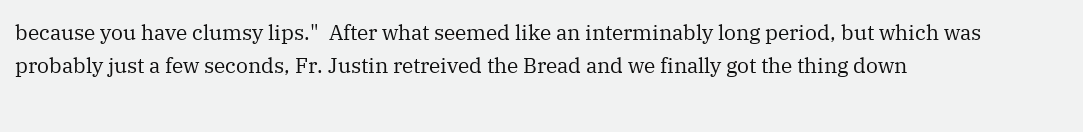because you have clumsy lips."  After what seemed like an interminably long period, but which was probably just a few seconds, Fr. Justin retreived the Bread and we finally got the thing down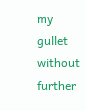my gullet without further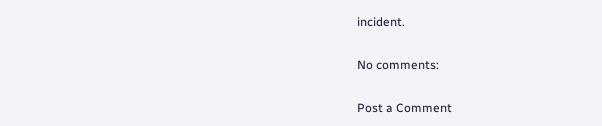incident.

No comments:

Post a Comment